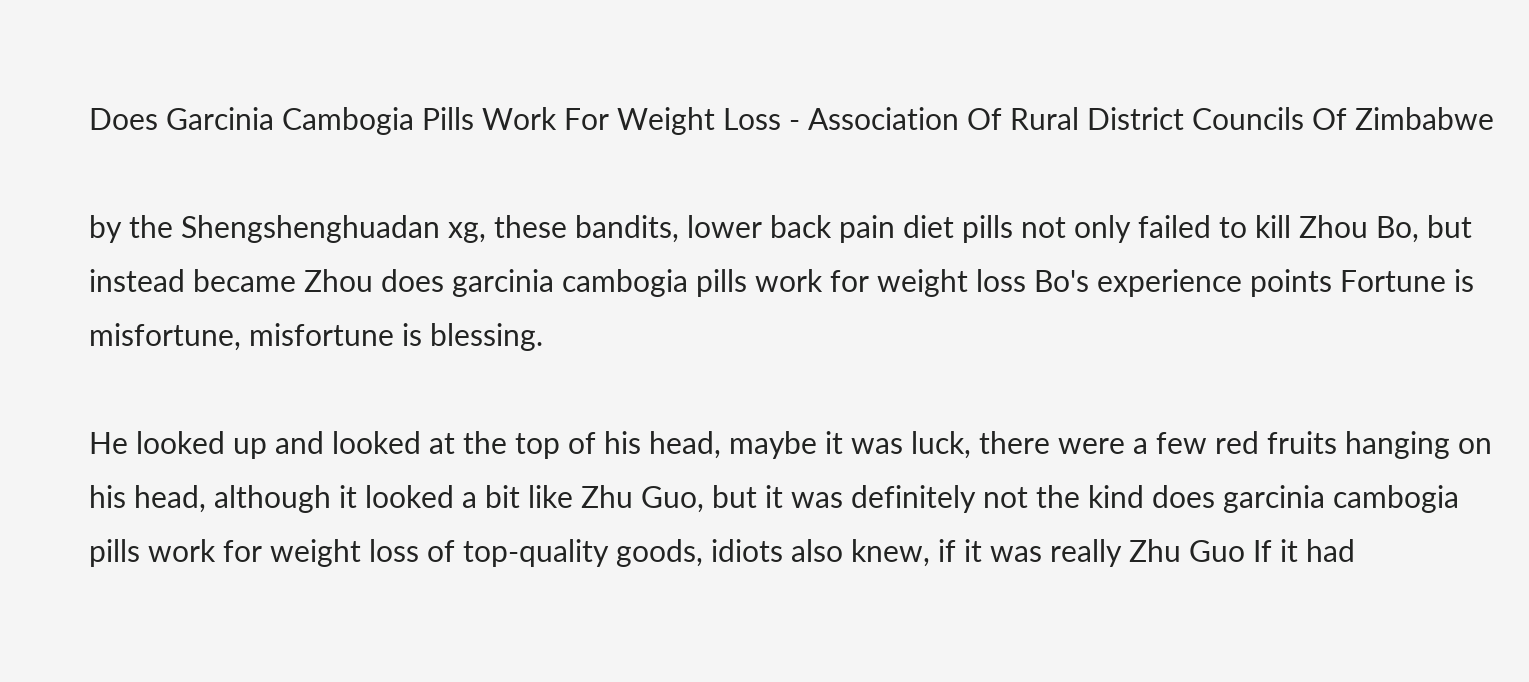Does Garcinia Cambogia Pills Work For Weight Loss - Association Of Rural District Councils Of Zimbabwe

by the Shengshenghuadan xg, these bandits, lower back pain diet pills not only failed to kill Zhou Bo, but instead became Zhou does garcinia cambogia pills work for weight loss Bo's experience points Fortune is misfortune, misfortune is blessing.

He looked up and looked at the top of his head, maybe it was luck, there were a few red fruits hanging on his head, although it looked a bit like Zhu Guo, but it was definitely not the kind does garcinia cambogia pills work for weight loss of top-quality goods, idiots also knew, if it was really Zhu Guo If it had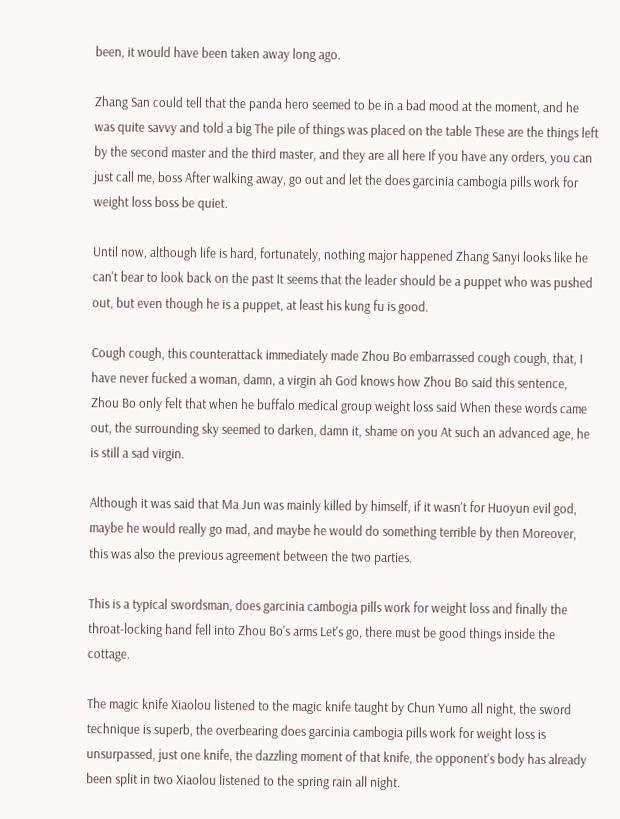been, it would have been taken away long ago.

Zhang San could tell that the panda hero seemed to be in a bad mood at the moment, and he was quite savvy and told a big The pile of things was placed on the table These are the things left by the second master and the third master, and they are all here If you have any orders, you can just call me, boss After walking away, go out and let the does garcinia cambogia pills work for weight loss boss be quiet.

Until now, although life is hard, fortunately, nothing major happened Zhang Sanyi looks like he can't bear to look back on the past It seems that the leader should be a puppet who was pushed out, but even though he is a puppet, at least his kung fu is good.

Cough cough, this counterattack immediately made Zhou Bo embarrassed cough cough, that, I have never fucked a woman, damn, a virgin ah God knows how Zhou Bo said this sentence, Zhou Bo only felt that when he buffalo medical group weight loss said When these words came out, the surrounding sky seemed to darken, damn it, shame on you At such an advanced age, he is still a sad virgin.

Although it was said that Ma Jun was mainly killed by himself, if it wasn't for Huoyun evil god, maybe he would really go mad, and maybe he would do something terrible by then Moreover, this was also the previous agreement between the two parties.

This is a typical swordsman, does garcinia cambogia pills work for weight loss and finally the throat-locking hand fell into Zhou Bo's arms Let's go, there must be good things inside the cottage.

The magic knife Xiaolou listened to the magic knife taught by Chun Yumo all night, the sword technique is superb, the overbearing does garcinia cambogia pills work for weight loss is unsurpassed, just one knife, the dazzling moment of that knife, the opponent's body has already been split in two Xiaolou listened to the spring rain all night.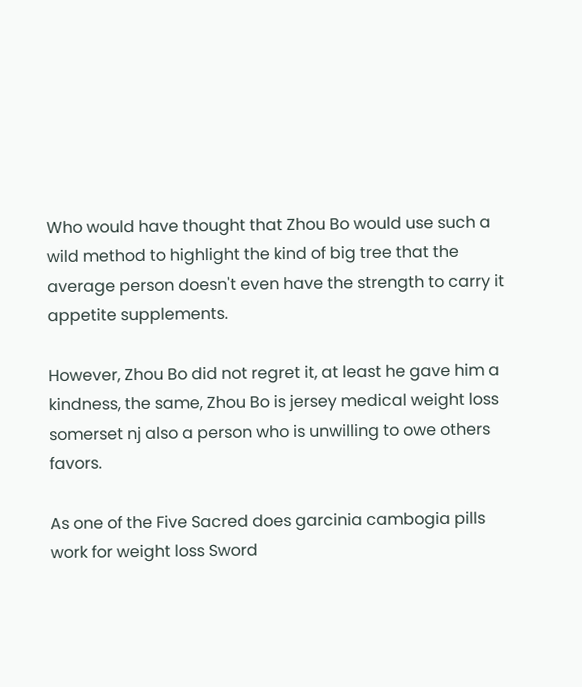Who would have thought that Zhou Bo would use such a wild method to highlight the kind of big tree that the average person doesn't even have the strength to carry it appetite supplements.

However, Zhou Bo did not regret it, at least he gave him a kindness, the same, Zhou Bo is jersey medical weight loss somerset nj also a person who is unwilling to owe others favors.

As one of the Five Sacred does garcinia cambogia pills work for weight loss Sword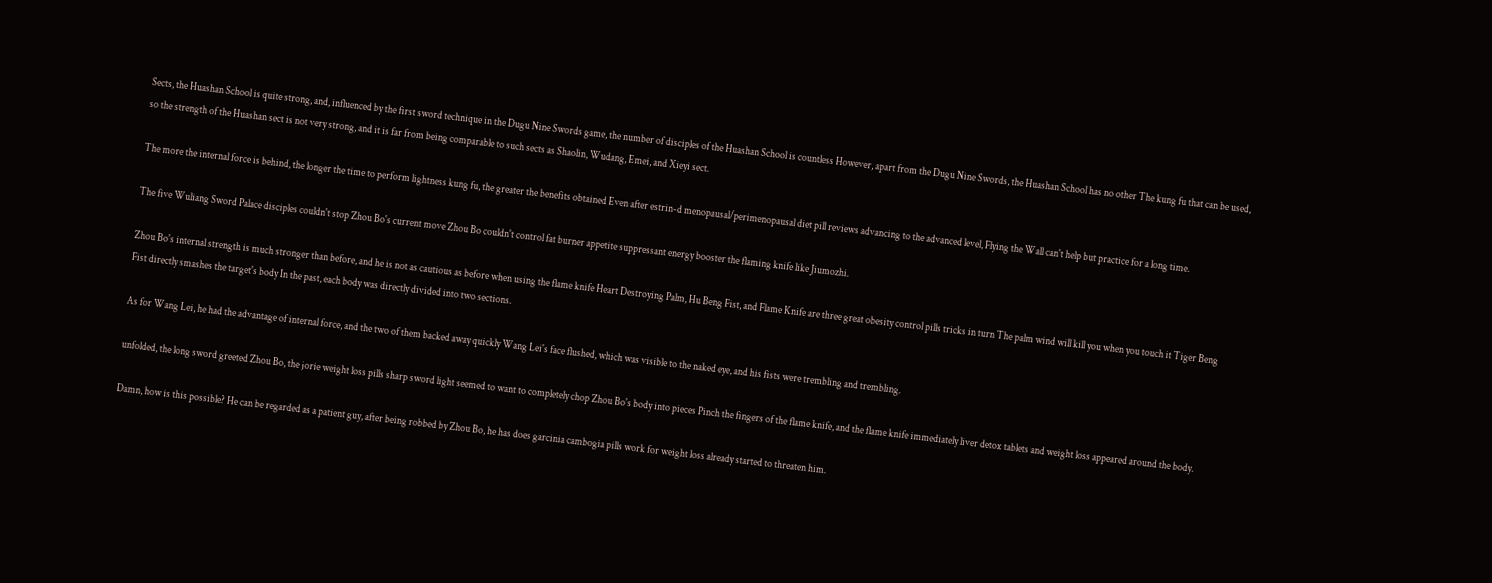Sects, the Huashan School is quite strong, and, influenced by the first sword technique in the Dugu Nine Swords game, the number of disciples of the Huashan School is countless However, apart from the Dugu Nine Swords, the Huashan School has no other The kung fu that can be used, so the strength of the Huashan sect is not very strong, and it is far from being comparable to such sects as Shaolin, Wudang, Emei, and Xieyi sect.

The more the internal force is behind, the longer the time to perform lightness kung fu, the greater the benefits obtained Even after estrin-d menopausal/perimenopausal diet pill reviews advancing to the advanced level, Flying the Wall can't help but practice for a long time.

The five Wuliang Sword Palace disciples couldn't stop Zhou Bo's current move Zhou Bo couldn't control fat burner appetite suppressant energy booster the flaming knife like Jiumozhi.

Zhou Bo's internal strength is much stronger than before, and he is not as cautious as before when using the flame knife Heart Destroying Palm, Hu Beng Fist, and Flame Knife are three great obesity control pills tricks in turn The palm wind will kill you when you touch it Tiger Beng Fist directly smashes the target's body In the past, each body was directly divided into two sections.

As for Wang Lei, he had the advantage of internal force, and the two of them backed away quickly Wang Lei's face flushed, which was visible to the naked eye, and his fists were trembling and trembling.

unfolded, the long sword greeted Zhou Bo, the jorie weight loss pills sharp sword light seemed to want to completely chop Zhou Bo's body into pieces Pinch the fingers of the flame knife, and the flame knife immediately liver detox tablets and weight loss appeared around the body.

Damn, how is this possible? He can be regarded as a patient guy, after being robbed by Zhou Bo, he has does garcinia cambogia pills work for weight loss already started to threaten him.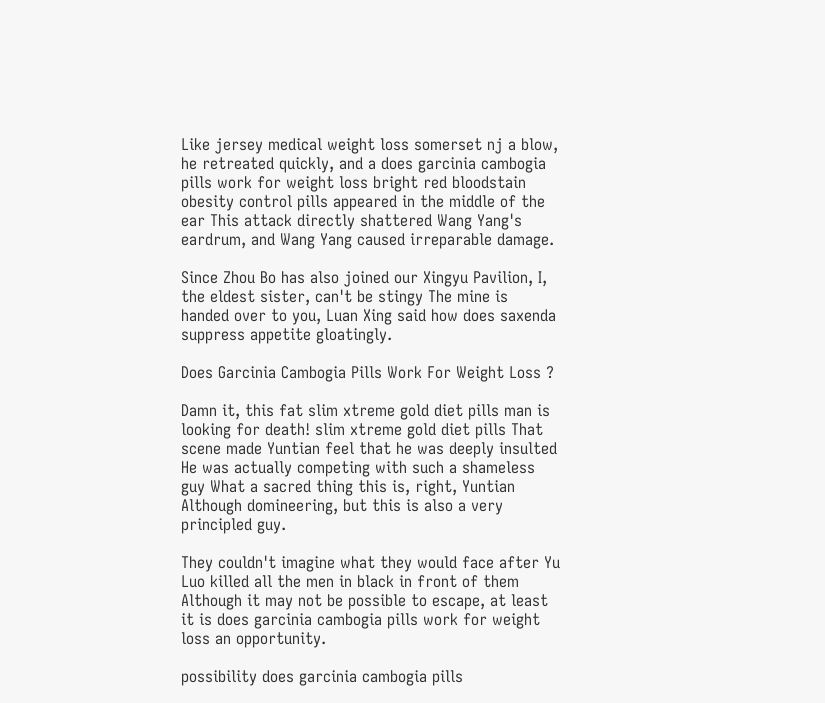Like jersey medical weight loss somerset nj a blow, he retreated quickly, and a does garcinia cambogia pills work for weight loss bright red bloodstain obesity control pills appeared in the middle of the ear This attack directly shattered Wang Yang's eardrum, and Wang Yang caused irreparable damage.

Since Zhou Bo has also joined our Xingyu Pavilion, I, the eldest sister, can't be stingy The mine is handed over to you, Luan Xing said how does saxenda suppress appetite gloatingly.

Does Garcinia Cambogia Pills Work For Weight Loss ?

Damn it, this fat slim xtreme gold diet pills man is looking for death! slim xtreme gold diet pills That scene made Yuntian feel that he was deeply insulted He was actually competing with such a shameless guy What a sacred thing this is, right, Yuntian Although domineering, but this is also a very principled guy.

They couldn't imagine what they would face after Yu Luo killed all the men in black in front of them Although it may not be possible to escape, at least it is does garcinia cambogia pills work for weight loss an opportunity.

possibility does garcinia cambogia pills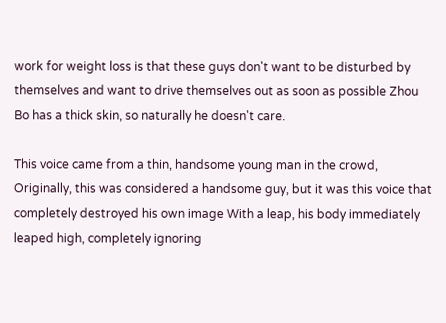work for weight loss is that these guys don't want to be disturbed by themselves and want to drive themselves out as soon as possible Zhou Bo has a thick skin, so naturally he doesn't care.

This voice came from a thin, handsome young man in the crowd, Originally, this was considered a handsome guy, but it was this voice that completely destroyed his own image With a leap, his body immediately leaped high, completely ignoring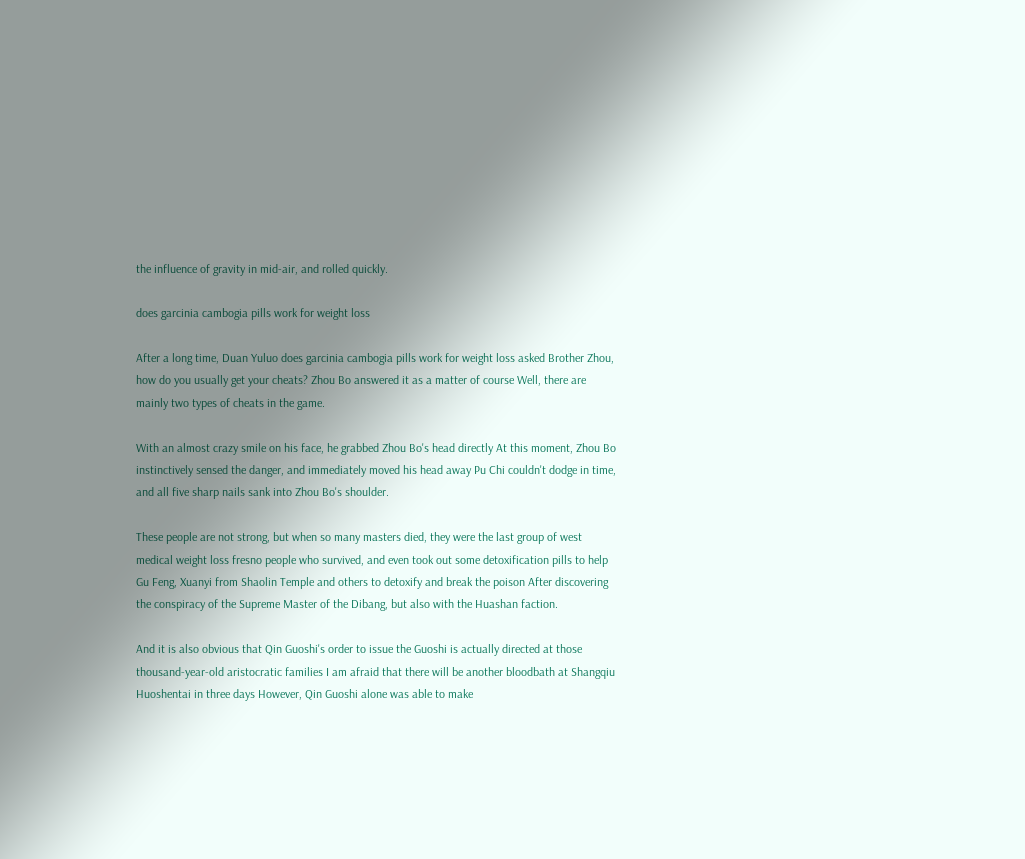the influence of gravity in mid-air, and rolled quickly.

does garcinia cambogia pills work for weight loss

After a long time, Duan Yuluo does garcinia cambogia pills work for weight loss asked Brother Zhou, how do you usually get your cheats? Zhou Bo answered it as a matter of course Well, there are mainly two types of cheats in the game.

With an almost crazy smile on his face, he grabbed Zhou Bo's head directly At this moment, Zhou Bo instinctively sensed the danger, and immediately moved his head away Pu Chi couldn't dodge in time, and all five sharp nails sank into Zhou Bo's shoulder.

These people are not strong, but when so many masters died, they were the last group of west medical weight loss fresno people who survived, and even took out some detoxification pills to help Gu Feng, Xuanyi from Shaolin Temple and others to detoxify and break the poison After discovering the conspiracy of the Supreme Master of the Dibang, but also with the Huashan faction.

And it is also obvious that Qin Guoshi's order to issue the Guoshi is actually directed at those thousand-year-old aristocratic families I am afraid that there will be another bloodbath at Shangqiu Huoshentai in three days However, Qin Guoshi alone was able to make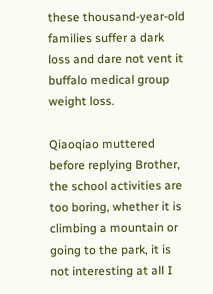these thousand-year-old families suffer a dark loss and dare not vent it buffalo medical group weight loss.

Qiaoqiao muttered before replying Brother, the school activities are too boring, whether it is climbing a mountain or going to the park, it is not interesting at all I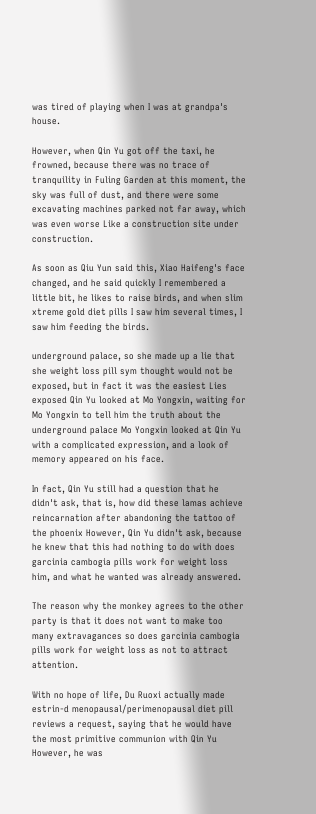was tired of playing when I was at grandpa's house.

However, when Qin Yu got off the taxi, he frowned, because there was no trace of tranquility in Fuling Garden at this moment, the sky was full of dust, and there were some excavating machines parked not far away, which was even worse Like a construction site under construction.

As soon as Qiu Yun said this, Xiao Haifeng's face changed, and he said quickly I remembered a little bit, he likes to raise birds, and when slim xtreme gold diet pills I saw him several times, I saw him feeding the birds.

underground palace, so she made up a lie that she weight loss pill sym thought would not be exposed, but in fact it was the easiest Lies exposed Qin Yu looked at Mo Yongxin, waiting for Mo Yongxin to tell him the truth about the underground palace Mo Yongxin looked at Qin Yu with a complicated expression, and a look of memory appeared on his face.

In fact, Qin Yu still had a question that he didn't ask, that is, how did these lamas achieve reincarnation after abandoning the tattoo of the phoenix However, Qin Yu didn't ask, because he knew that this had nothing to do with does garcinia cambogia pills work for weight loss him, and what he wanted was already answered.

The reason why the monkey agrees to the other party is that it does not want to make too many extravagances so does garcinia cambogia pills work for weight loss as not to attract attention.

With no hope of life, Du Ruoxi actually made estrin-d menopausal/perimenopausal diet pill reviews a request, saying that he would have the most primitive communion with Qin Yu However, he was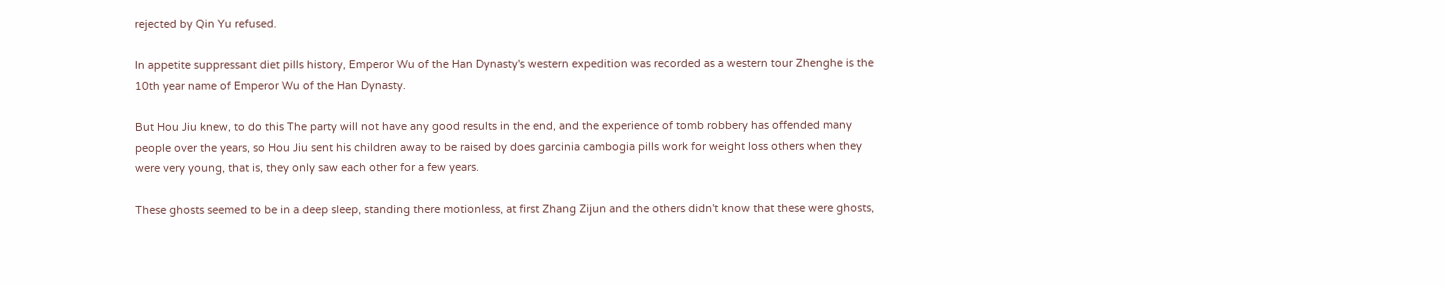rejected by Qin Yu refused.

In appetite suppressant diet pills history, Emperor Wu of the Han Dynasty's western expedition was recorded as a western tour Zhenghe is the 10th year name of Emperor Wu of the Han Dynasty.

But Hou Jiu knew, to do this The party will not have any good results in the end, and the experience of tomb robbery has offended many people over the years, so Hou Jiu sent his children away to be raised by does garcinia cambogia pills work for weight loss others when they were very young, that is, they only saw each other for a few years.

These ghosts seemed to be in a deep sleep, standing there motionless, at first Zhang Zijun and the others didn't know that these were ghosts,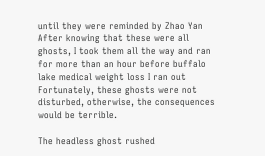until they were reminded by Zhao Yan After knowing that these were all ghosts, I took them all the way and ran for more than an hour before buffalo lake medical weight loss I ran out Fortunately, these ghosts were not disturbed, otherwise, the consequences would be terrible.

The headless ghost rushed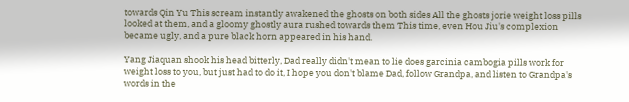towards Qin Yu This scream instantly awakened the ghosts on both sides All the ghosts jorie weight loss pills looked at them, and a gloomy ghostly aura rushed towards them This time, even Hou Jiu's complexion became ugly, and a pure black horn appeared in his hand.

Yang Jiaquan shook his head bitterly, Dad really didn't mean to lie does garcinia cambogia pills work for weight loss to you, but just had to do it, I hope you don't blame Dad, follow Grandpa, and listen to Grandpa's words in the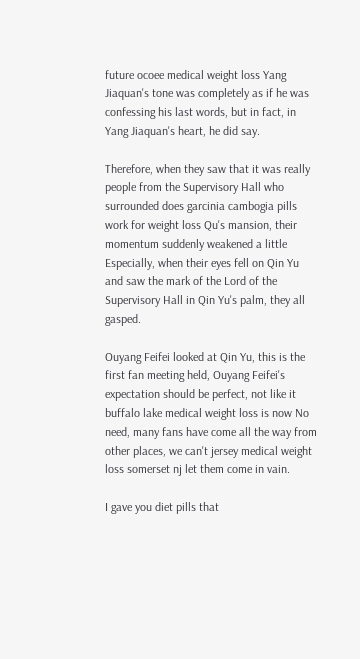future ocoee medical weight loss Yang Jiaquan's tone was completely as if he was confessing his last words, but in fact, in Yang Jiaquan's heart, he did say.

Therefore, when they saw that it was really people from the Supervisory Hall who surrounded does garcinia cambogia pills work for weight loss Qu's mansion, their momentum suddenly weakened a little Especially, when their eyes fell on Qin Yu and saw the mark of the Lord of the Supervisory Hall in Qin Yu's palm, they all gasped.

Ouyang Feifei looked at Qin Yu, this is the first fan meeting held, Ouyang Feifei's expectation should be perfect, not like it buffalo lake medical weight loss is now No need, many fans have come all the way from other places, we can't jersey medical weight loss somerset nj let them come in vain.

I gave you diet pills that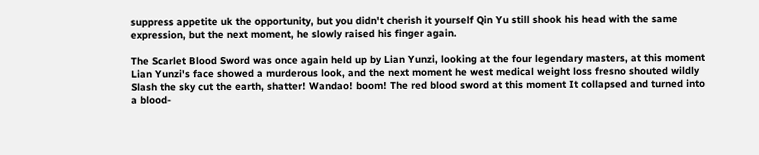suppress appetite uk the opportunity, but you didn't cherish it yourself Qin Yu still shook his head with the same expression, but the next moment, he slowly raised his finger again.

The Scarlet Blood Sword was once again held up by Lian Yunzi, looking at the four legendary masters, at this moment Lian Yunzi's face showed a murderous look, and the next moment he west medical weight loss fresno shouted wildly Slash the sky cut the earth, shatter! Wandao! boom! The red blood sword at this moment It collapsed and turned into a blood-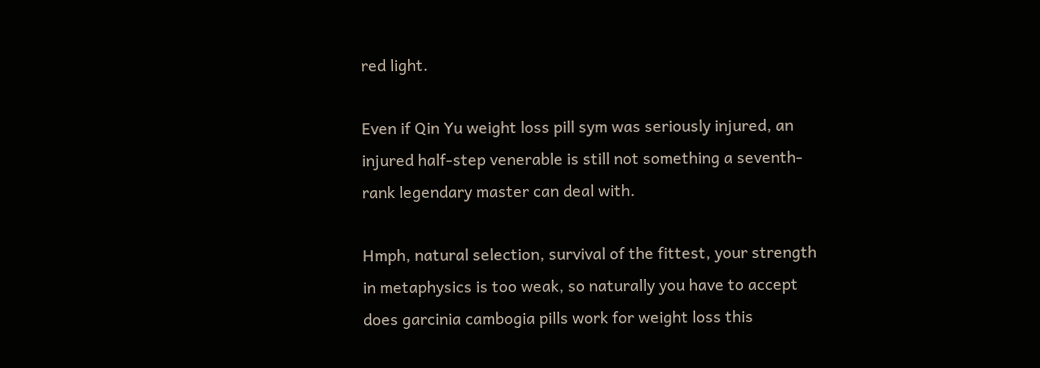red light.

Even if Qin Yu weight loss pill sym was seriously injured, an injured half-step venerable is still not something a seventh-rank legendary master can deal with.

Hmph, natural selection, survival of the fittest, your strength in metaphysics is too weak, so naturally you have to accept does garcinia cambogia pills work for weight loss this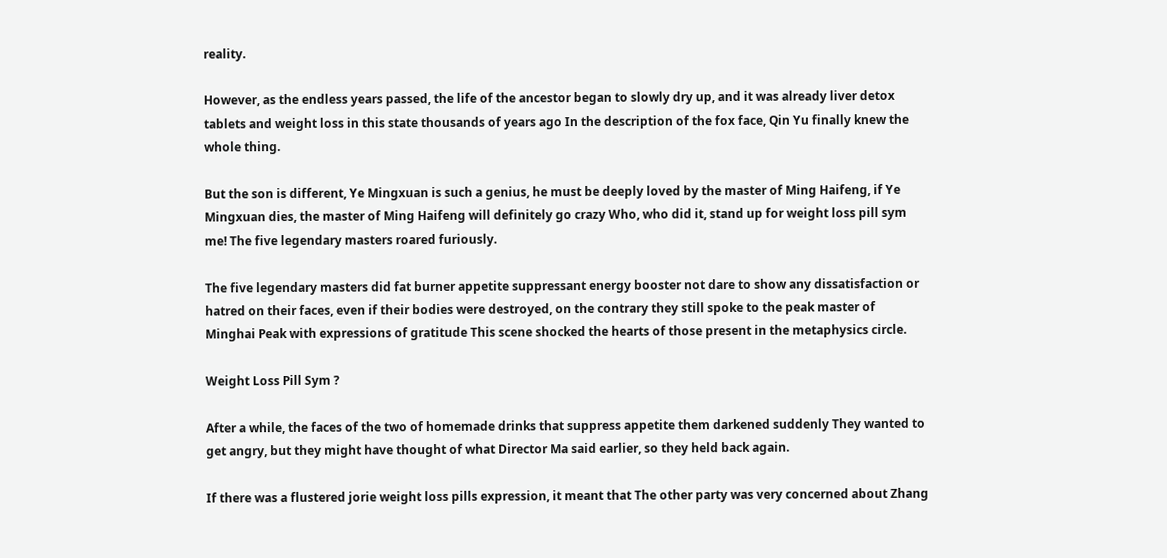reality.

However, as the endless years passed, the life of the ancestor began to slowly dry up, and it was already liver detox tablets and weight loss in this state thousands of years ago In the description of the fox face, Qin Yu finally knew the whole thing.

But the son is different, Ye Mingxuan is such a genius, he must be deeply loved by the master of Ming Haifeng, if Ye Mingxuan dies, the master of Ming Haifeng will definitely go crazy Who, who did it, stand up for weight loss pill sym me! The five legendary masters roared furiously.

The five legendary masters did fat burner appetite suppressant energy booster not dare to show any dissatisfaction or hatred on their faces, even if their bodies were destroyed, on the contrary they still spoke to the peak master of Minghai Peak with expressions of gratitude This scene shocked the hearts of those present in the metaphysics circle.

Weight Loss Pill Sym ?

After a while, the faces of the two of homemade drinks that suppress appetite them darkened suddenly They wanted to get angry, but they might have thought of what Director Ma said earlier, so they held back again.

If there was a flustered jorie weight loss pills expression, it meant that The other party was very concerned about Zhang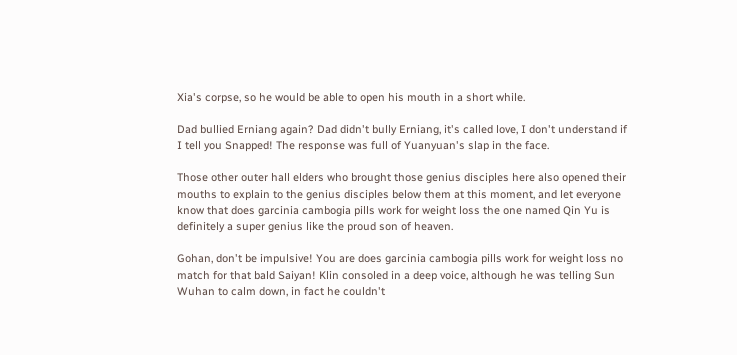Xia's corpse, so he would be able to open his mouth in a short while.

Dad bullied Erniang again? Dad didn't bully Erniang, it's called love, I don't understand if I tell you Snapped! The response was full of Yuanyuan's slap in the face.

Those other outer hall elders who brought those genius disciples here also opened their mouths to explain to the genius disciples below them at this moment, and let everyone know that does garcinia cambogia pills work for weight loss the one named Qin Yu is definitely a super genius like the proud son of heaven.

Gohan, don't be impulsive! You are does garcinia cambogia pills work for weight loss no match for that bald Saiyan! Klin consoled in a deep voice, although he was telling Sun Wuhan to calm down, in fact he couldn't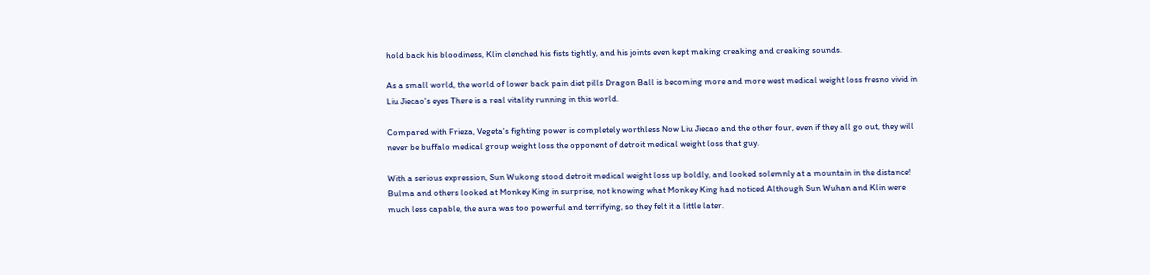hold back his bloodiness, Klin clenched his fists tightly, and his joints even kept making creaking and creaking sounds.

As a small world, the world of lower back pain diet pills Dragon Ball is becoming more and more west medical weight loss fresno vivid in Liu Jiecao's eyes There is a real vitality running in this world.

Compared with Frieza, Vegeta's fighting power is completely worthless Now Liu Jiecao and the other four, even if they all go out, they will never be buffalo medical group weight loss the opponent of detroit medical weight loss that guy.

With a serious expression, Sun Wukong stood detroit medical weight loss up boldly, and looked solemnly at a mountain in the distance! Bulma and others looked at Monkey King in surprise, not knowing what Monkey King had noticed Although Sun Wuhan and Klin were much less capable, the aura was too powerful and terrifying, so they felt it a little later.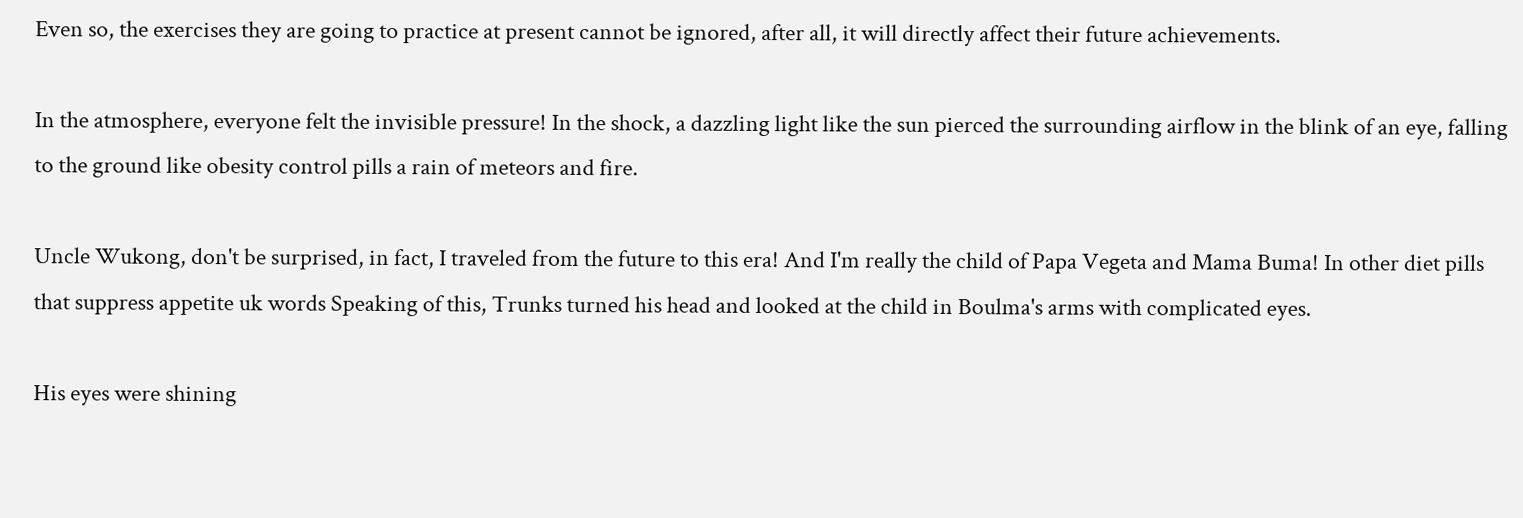Even so, the exercises they are going to practice at present cannot be ignored, after all, it will directly affect their future achievements.

In the atmosphere, everyone felt the invisible pressure! In the shock, a dazzling light like the sun pierced the surrounding airflow in the blink of an eye, falling to the ground like obesity control pills a rain of meteors and fire.

Uncle Wukong, don't be surprised, in fact, I traveled from the future to this era! And I'm really the child of Papa Vegeta and Mama Buma! In other diet pills that suppress appetite uk words Speaking of this, Trunks turned his head and looked at the child in Boulma's arms with complicated eyes.

His eyes were shining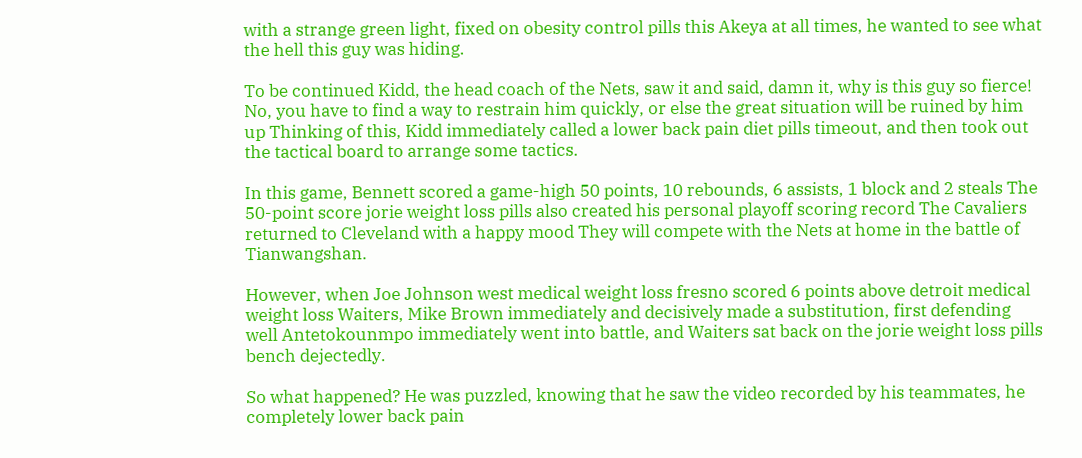with a strange green light, fixed on obesity control pills this Akeya at all times, he wanted to see what the hell this guy was hiding.

To be continued Kidd, the head coach of the Nets, saw it and said, damn it, why is this guy so fierce! No, you have to find a way to restrain him quickly, or else the great situation will be ruined by him up Thinking of this, Kidd immediately called a lower back pain diet pills timeout, and then took out the tactical board to arrange some tactics.

In this game, Bennett scored a game-high 50 points, 10 rebounds, 6 assists, 1 block and 2 steals The 50-point score jorie weight loss pills also created his personal playoff scoring record The Cavaliers returned to Cleveland with a happy mood They will compete with the Nets at home in the battle of Tianwangshan.

However, when Joe Johnson west medical weight loss fresno scored 6 points above detroit medical weight loss Waiters, Mike Brown immediately and decisively made a substitution, first defending well Antetokounmpo immediately went into battle, and Waiters sat back on the jorie weight loss pills bench dejectedly.

So what happened? He was puzzled, knowing that he saw the video recorded by his teammates, he completely lower back pain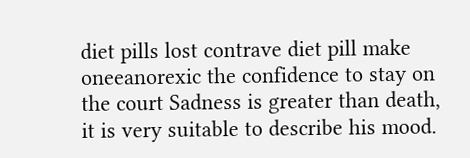diet pills lost contrave diet pill make oneeanorexic the confidence to stay on the court Sadness is greater than death, it is very suitable to describe his mood.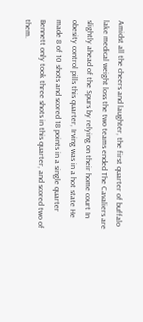Amidst all the cheers and laughter, the first quarter of buffalo lake medical weight loss the two teams ended The Cavaliers are slightly ahead of the Spurs by relying on their home court In obesity control pills this quarter, Irving was in a hot state He made 8 of 10 shots and scored 18 points in a single quarter Bennett only took three shots in this quarter, and scored two of them.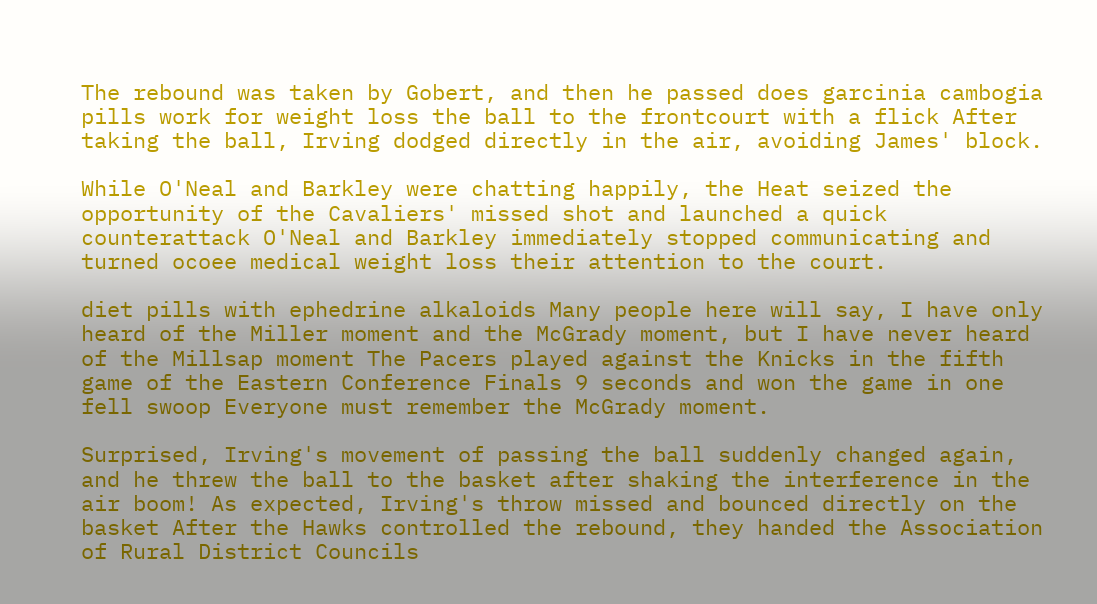The rebound was taken by Gobert, and then he passed does garcinia cambogia pills work for weight loss the ball to the frontcourt with a flick After taking the ball, Irving dodged directly in the air, avoiding James' block.

While O'Neal and Barkley were chatting happily, the Heat seized the opportunity of the Cavaliers' missed shot and launched a quick counterattack O'Neal and Barkley immediately stopped communicating and turned ocoee medical weight loss their attention to the court.

diet pills with ephedrine alkaloids Many people here will say, I have only heard of the Miller moment and the McGrady moment, but I have never heard of the Millsap moment The Pacers played against the Knicks in the fifth game of the Eastern Conference Finals 9 seconds and won the game in one fell swoop Everyone must remember the McGrady moment.

Surprised, Irving's movement of passing the ball suddenly changed again, and he threw the ball to the basket after shaking the interference in the air boom! As expected, Irving's throw missed and bounced directly on the basket After the Hawks controlled the rebound, they handed the Association of Rural District Councils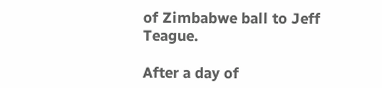of Zimbabwe ball to Jeff Teague.

After a day of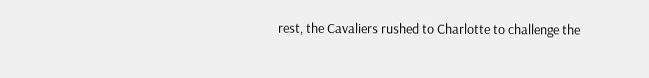rest, the Cavaliers rushed to Charlotte to challenge the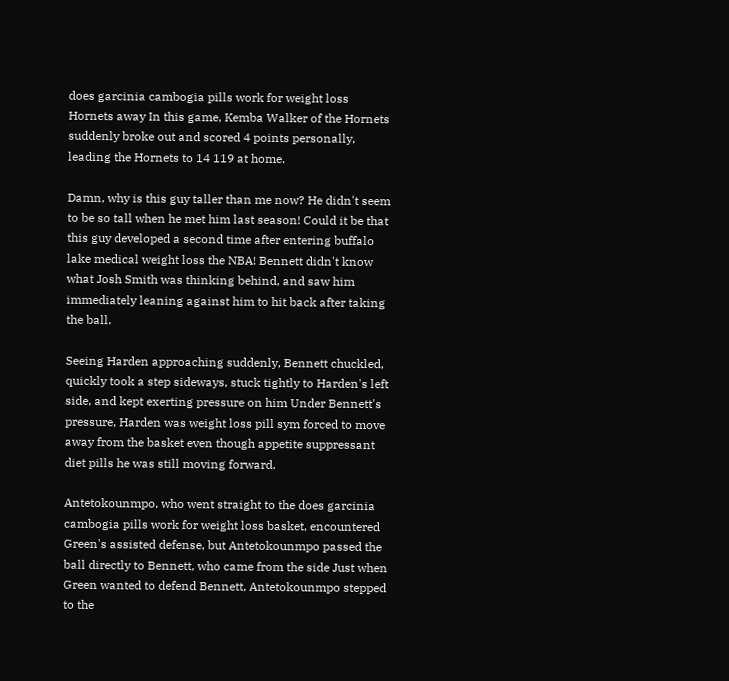does garcinia cambogia pills work for weight loss Hornets away In this game, Kemba Walker of the Hornets suddenly broke out and scored 4 points personally, leading the Hornets to 14 119 at home.

Damn, why is this guy taller than me now? He didn't seem to be so tall when he met him last season! Could it be that this guy developed a second time after entering buffalo lake medical weight loss the NBA! Bennett didn't know what Josh Smith was thinking behind, and saw him immediately leaning against him to hit back after taking the ball.

Seeing Harden approaching suddenly, Bennett chuckled, quickly took a step sideways, stuck tightly to Harden's left side, and kept exerting pressure on him Under Bennett's pressure, Harden was weight loss pill sym forced to move away from the basket even though appetite suppressant diet pills he was still moving forward.

Antetokounmpo, who went straight to the does garcinia cambogia pills work for weight loss basket, encountered Green's assisted defense, but Antetokounmpo passed the ball directly to Bennett, who came from the side Just when Green wanted to defend Bennett, Antetokounmpo stepped to the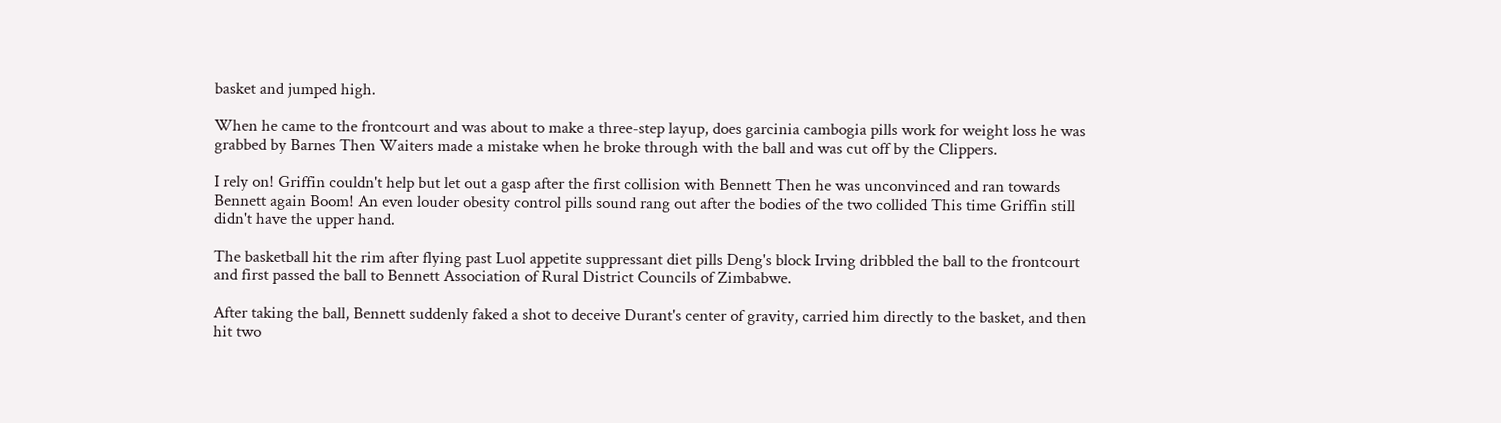basket and jumped high.

When he came to the frontcourt and was about to make a three-step layup, does garcinia cambogia pills work for weight loss he was grabbed by Barnes Then Waiters made a mistake when he broke through with the ball and was cut off by the Clippers.

I rely on! Griffin couldn't help but let out a gasp after the first collision with Bennett Then he was unconvinced and ran towards Bennett again Boom! An even louder obesity control pills sound rang out after the bodies of the two collided This time Griffin still didn't have the upper hand.

The basketball hit the rim after flying past Luol appetite suppressant diet pills Deng's block Irving dribbled the ball to the frontcourt and first passed the ball to Bennett Association of Rural District Councils of Zimbabwe.

After taking the ball, Bennett suddenly faked a shot to deceive Durant's center of gravity, carried him directly to the basket, and then hit two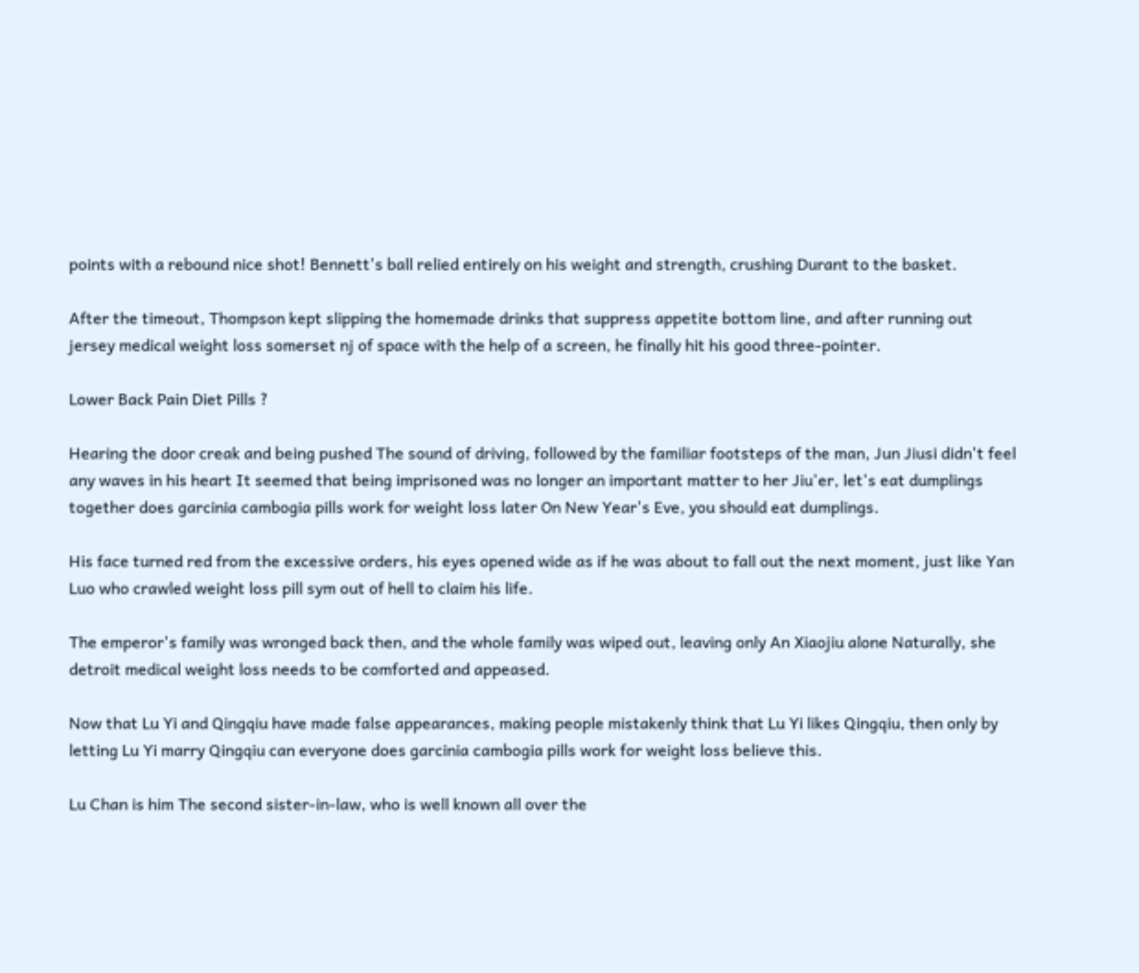points with a rebound nice shot! Bennett's ball relied entirely on his weight and strength, crushing Durant to the basket.

After the timeout, Thompson kept slipping the homemade drinks that suppress appetite bottom line, and after running out jersey medical weight loss somerset nj of space with the help of a screen, he finally hit his good three-pointer.

Lower Back Pain Diet Pills ?

Hearing the door creak and being pushed The sound of driving, followed by the familiar footsteps of the man, Jun Jiusi didn't feel any waves in his heart It seemed that being imprisoned was no longer an important matter to her Jiu'er, let's eat dumplings together does garcinia cambogia pills work for weight loss later On New Year's Eve, you should eat dumplings.

His face turned red from the excessive orders, his eyes opened wide as if he was about to fall out the next moment, just like Yan Luo who crawled weight loss pill sym out of hell to claim his life.

The emperor's family was wronged back then, and the whole family was wiped out, leaving only An Xiaojiu alone Naturally, she detroit medical weight loss needs to be comforted and appeased.

Now that Lu Yi and Qingqiu have made false appearances, making people mistakenly think that Lu Yi likes Qingqiu, then only by letting Lu Yi marry Qingqiu can everyone does garcinia cambogia pills work for weight loss believe this.

Lu Chan is him The second sister-in-law, who is well known all over the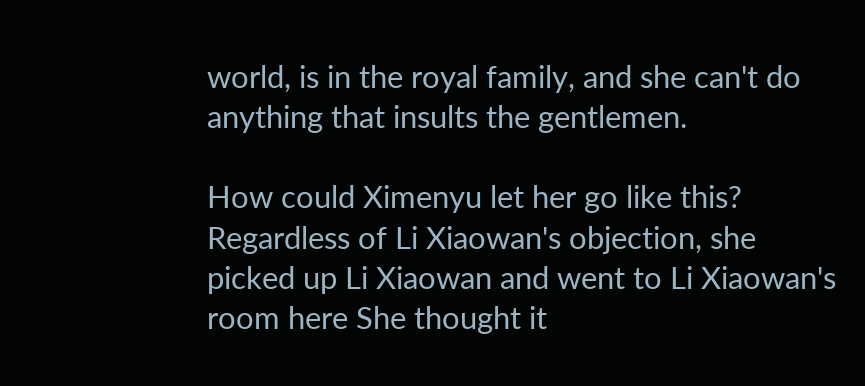world, is in the royal family, and she can't do anything that insults the gentlemen.

How could Ximenyu let her go like this? Regardless of Li Xiaowan's objection, she picked up Li Xiaowan and went to Li Xiaowan's room here She thought it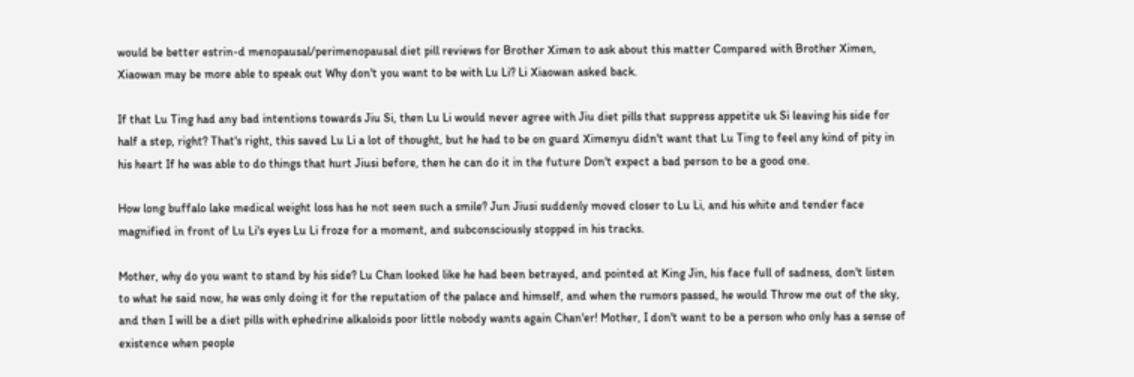would be better estrin-d menopausal/perimenopausal diet pill reviews for Brother Ximen to ask about this matter Compared with Brother Ximen, Xiaowan may be more able to speak out Why don't you want to be with Lu Li? Li Xiaowan asked back.

If that Lu Ting had any bad intentions towards Jiu Si, then Lu Li would never agree with Jiu diet pills that suppress appetite uk Si leaving his side for half a step, right? That's right, this saved Lu Li a lot of thought, but he had to be on guard Ximenyu didn't want that Lu Ting to feel any kind of pity in his heart If he was able to do things that hurt Jiusi before, then he can do it in the future Don't expect a bad person to be a good one.

How long buffalo lake medical weight loss has he not seen such a smile? Jun Jiusi suddenly moved closer to Lu Li, and his white and tender face magnified in front of Lu Li's eyes Lu Li froze for a moment, and subconsciously stopped in his tracks.

Mother, why do you want to stand by his side? Lu Chan looked like he had been betrayed, and pointed at King Jin, his face full of sadness, don't listen to what he said now, he was only doing it for the reputation of the palace and himself, and when the rumors passed, he would Throw me out of the sky, and then I will be a diet pills with ephedrine alkaloids poor little nobody wants again Chan'er! Mother, I don't want to be a person who only has a sense of existence when people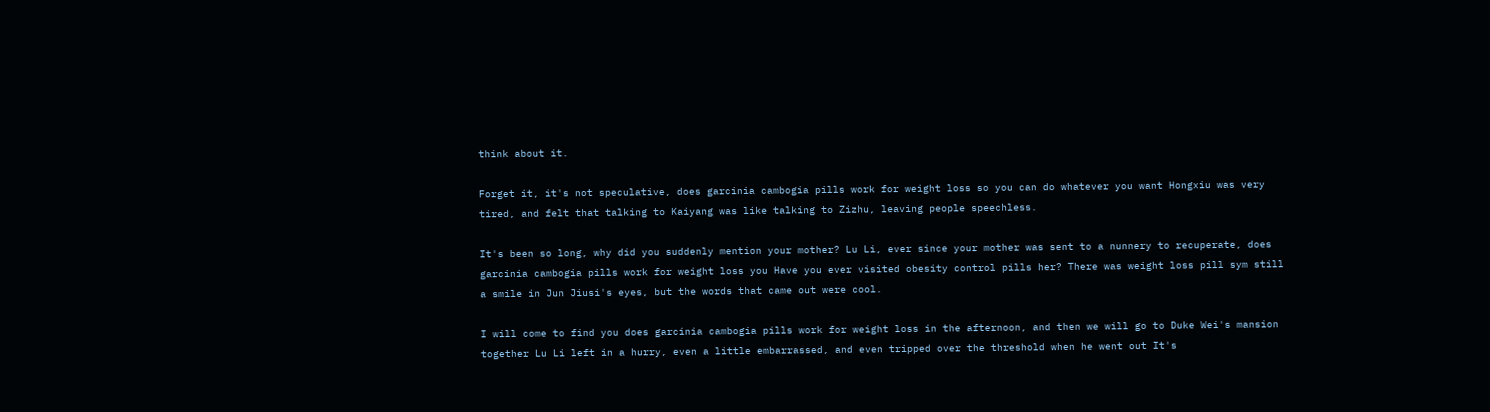think about it.

Forget it, it's not speculative, does garcinia cambogia pills work for weight loss so you can do whatever you want Hongxiu was very tired, and felt that talking to Kaiyang was like talking to Zizhu, leaving people speechless.

It's been so long, why did you suddenly mention your mother? Lu Li, ever since your mother was sent to a nunnery to recuperate, does garcinia cambogia pills work for weight loss you Have you ever visited obesity control pills her? There was weight loss pill sym still a smile in Jun Jiusi's eyes, but the words that came out were cool.

I will come to find you does garcinia cambogia pills work for weight loss in the afternoon, and then we will go to Duke Wei's mansion together Lu Li left in a hurry, even a little embarrassed, and even tripped over the threshold when he went out It's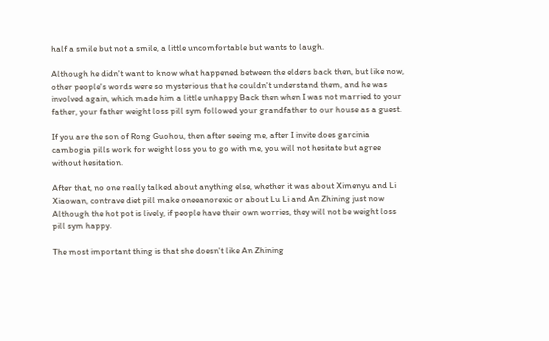half a smile but not a smile, a little uncomfortable but wants to laugh.

Although he didn't want to know what happened between the elders back then, but like now, other people's words were so mysterious that he couldn't understand them, and he was involved again, which made him a little unhappy Back then when I was not married to your father, your father weight loss pill sym followed your grandfather to our house as a guest.

If you are the son of Rong Guohou, then after seeing me, after I invite does garcinia cambogia pills work for weight loss you to go with me, you will not hesitate but agree without hesitation.

After that, no one really talked about anything else, whether it was about Ximenyu and Li Xiaowan, contrave diet pill make oneeanorexic or about Lu Li and An Zhining just now Although the hot pot is lively, if people have their own worries, they will not be weight loss pill sym happy.

The most important thing is that she doesn't like An Zhining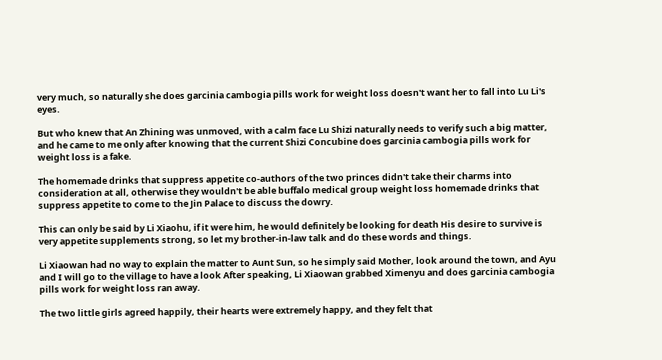very much, so naturally she does garcinia cambogia pills work for weight loss doesn't want her to fall into Lu Li's eyes.

But who knew that An Zhining was unmoved, with a calm face Lu Shizi naturally needs to verify such a big matter, and he came to me only after knowing that the current Shizi Concubine does garcinia cambogia pills work for weight loss is a fake.

The homemade drinks that suppress appetite co-authors of the two princes didn't take their charms into consideration at all, otherwise they wouldn't be able buffalo medical group weight loss homemade drinks that suppress appetite to come to the Jin Palace to discuss the dowry.

This can only be said by Li Xiaohu, if it were him, he would definitely be looking for death His desire to survive is very appetite supplements strong, so let my brother-in-law talk and do these words and things.

Li Xiaowan had no way to explain the matter to Aunt Sun, so he simply said Mother, look around the town, and Ayu and I will go to the village to have a look After speaking, Li Xiaowan grabbed Ximenyu and does garcinia cambogia pills work for weight loss ran away.

The two little girls agreed happily, their hearts were extremely happy, and they felt that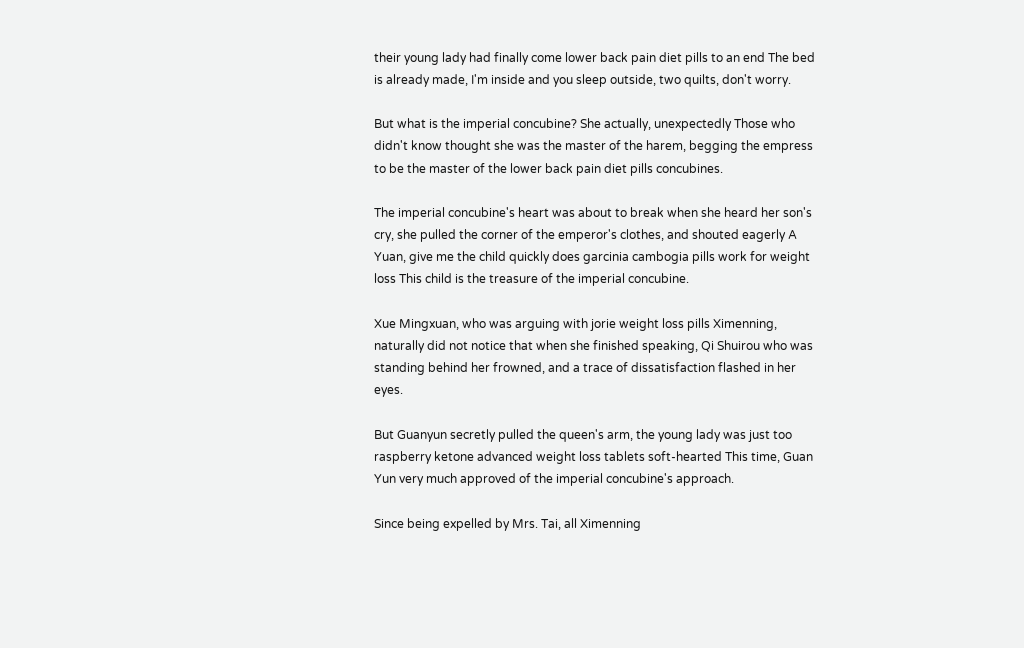their young lady had finally come lower back pain diet pills to an end The bed is already made, I'm inside and you sleep outside, two quilts, don't worry.

But what is the imperial concubine? She actually, unexpectedly Those who didn't know thought she was the master of the harem, begging the empress to be the master of the lower back pain diet pills concubines.

The imperial concubine's heart was about to break when she heard her son's cry, she pulled the corner of the emperor's clothes, and shouted eagerly A Yuan, give me the child quickly does garcinia cambogia pills work for weight loss This child is the treasure of the imperial concubine.

Xue Mingxuan, who was arguing with jorie weight loss pills Ximenning, naturally did not notice that when she finished speaking, Qi Shuirou who was standing behind her frowned, and a trace of dissatisfaction flashed in her eyes.

But Guanyun secretly pulled the queen's arm, the young lady was just too raspberry ketone advanced weight loss tablets soft-hearted This time, Guan Yun very much approved of the imperial concubine's approach.

Since being expelled by Mrs. Tai, all Ximenning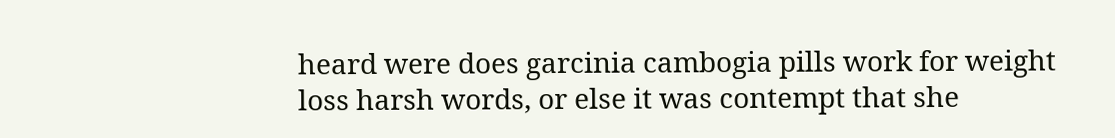heard were does garcinia cambogia pills work for weight loss harsh words, or else it was contempt that she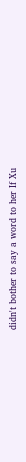didn't bother to say a word to her If Xu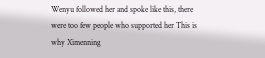Wenyu followed her and spoke like this, there were too few people who supported her This is why Ximenning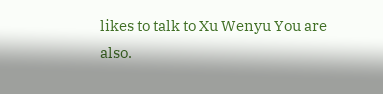likes to talk to Xu Wenyu You are also.